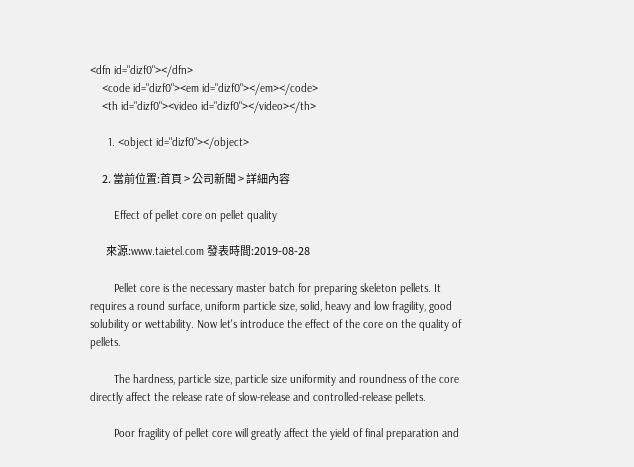<dfn id="dizf0"></dfn>
    <code id="dizf0"><em id="dizf0"></em></code>
    <th id="dizf0"><video id="dizf0"></video></th>

      1. <object id="dizf0"></object>

      2. 當前位置:首頁 > 公司新聞 > 詳細內容

        Effect of pellet core on pellet quality

        來源:www.taietel.com 發表時間:2019-08-28

        Pellet core is the necessary master batch for preparing skeleton pellets. It requires a round surface, uniform particle size, solid, heavy and low fragility, good solubility or wettability. Now let's introduce the effect of the core on the quality of pellets.

        The hardness, particle size, particle size uniformity and roundness of the core directly affect the release rate of slow-release and controlled-release pellets.

        Poor fragility of pellet core will greatly affect the yield of final preparation and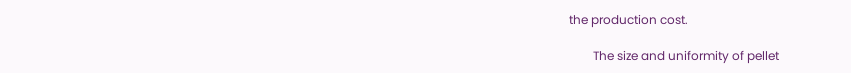the production cost.

        The size and uniformity of pellet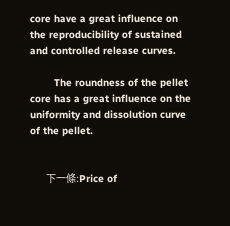core have a great influence on the reproducibility of sustained and controlled release curves.

        The roundness of the pellet core has a great influence on the uniformity and dissolution curve of the pellet.


        下一條:Price of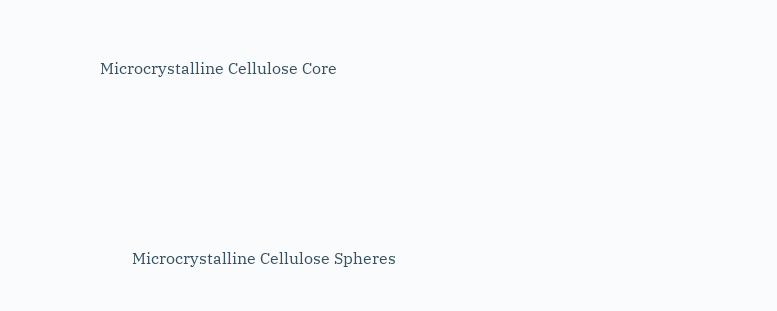Microcrystalline Cellulose Core






        Microcrystalline Cellulose Spheres